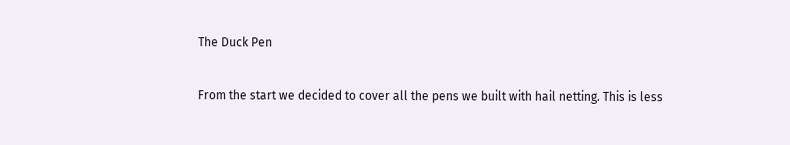The Duck Pen

From the start we decided to cover all the pens we built with hail netting. This is less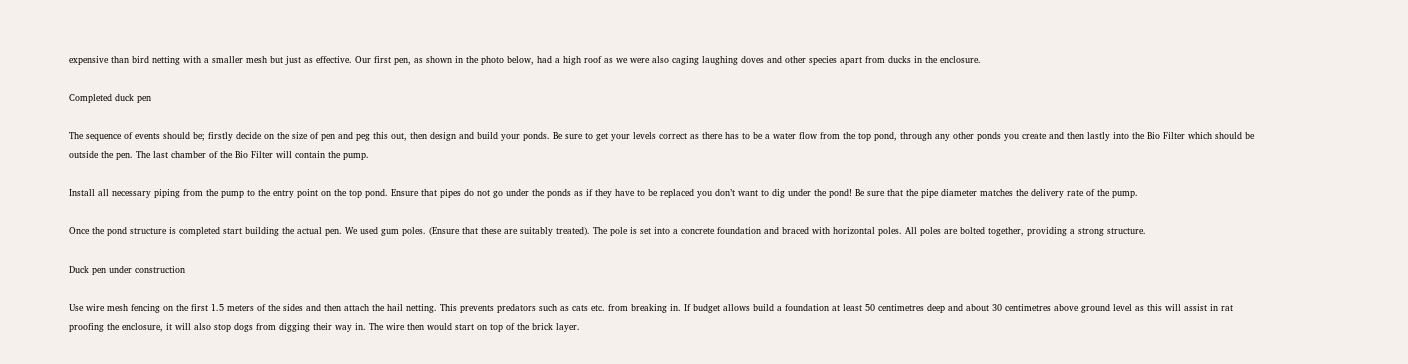expensive than bird netting with a smaller mesh but just as effective. Our first pen, as shown in the photo below, had a high roof as we were also caging laughing doves and other species apart from ducks in the enclosure.

Completed duck pen

The sequence of events should be; firstly decide on the size of pen and peg this out, then design and build your ponds. Be sure to get your levels correct as there has to be a water flow from the top pond, through any other ponds you create and then lastly into the Bio Filter which should be outside the pen. The last chamber of the Bio Filter will contain the pump.

Install all necessary piping from the pump to the entry point on the top pond. Ensure that pipes do not go under the ponds as if they have to be replaced you don’t want to dig under the pond! Be sure that the pipe diameter matches the delivery rate of the pump.

Once the pond structure is completed start building the actual pen. We used gum poles. (Ensure that these are suitably treated). The pole is set into a concrete foundation and braced with horizontal poles. All poles are bolted together, providing a strong structure.

Duck pen under construction

Use wire mesh fencing on the first 1.5 meters of the sides and then attach the hail netting. This prevents predators such as cats etc. from breaking in. If budget allows build a foundation at least 50 centimetres deep and about 30 centimetres above ground level as this will assist in rat proofing the enclosure, it will also stop dogs from digging their way in. The wire then would start on top of the brick layer.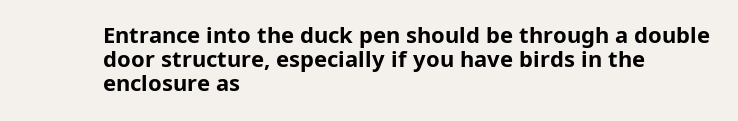Entrance into the duck pen should be through a double door structure, especially if you have birds in the enclosure as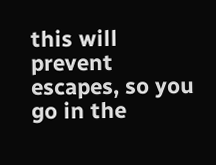this will prevent escapes, so you go in the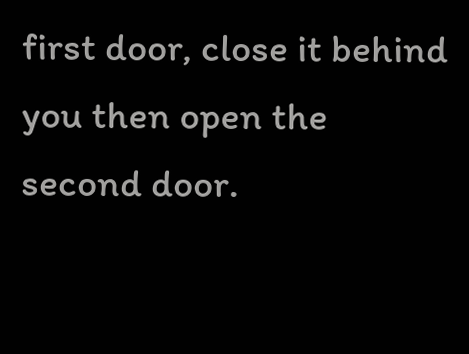first door, close it behind you then open the second door.